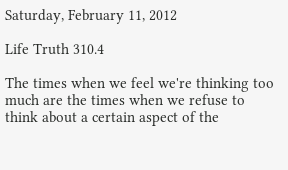Saturday, February 11, 2012

Life Truth 310.4

The times when we feel we're thinking too much are the times when we refuse to think about a certain aspect of the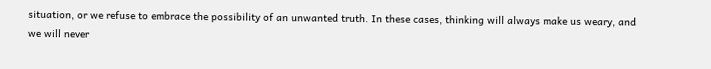situation, or we refuse to embrace the possibility of an unwanted truth. In these cases, thinking will always make us weary, and we will never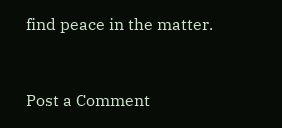find peace in the matter.


Post a Comment